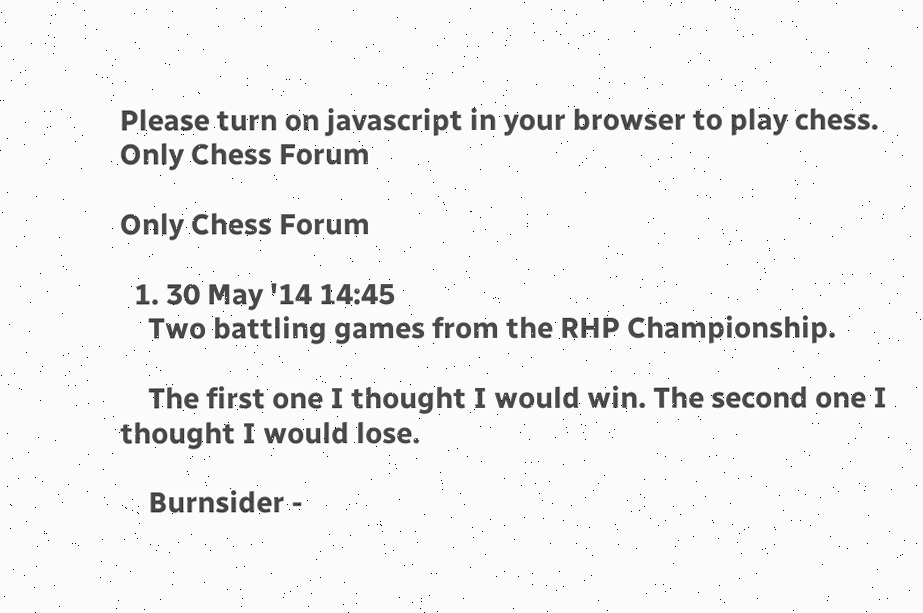Please turn on javascript in your browser to play chess.
Only Chess Forum

Only Chess Forum

  1. 30 May '14 14:45
    Two battling games from the RHP Championship.

    The first one I thought I would win. The second one I thought I would lose.

    Burnsider -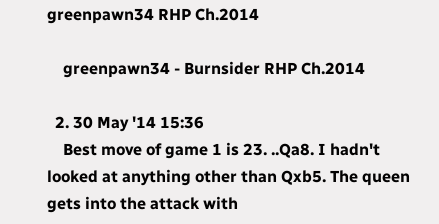greenpawn34 RHP Ch.2014

    greenpawn34 - Burnsider RHP Ch.2014

  2. 30 May '14 15:36
    Best move of game 1 is 23. ..Qa8. I hadn't looked at anything other than Qxb5. The queen gets into the attack with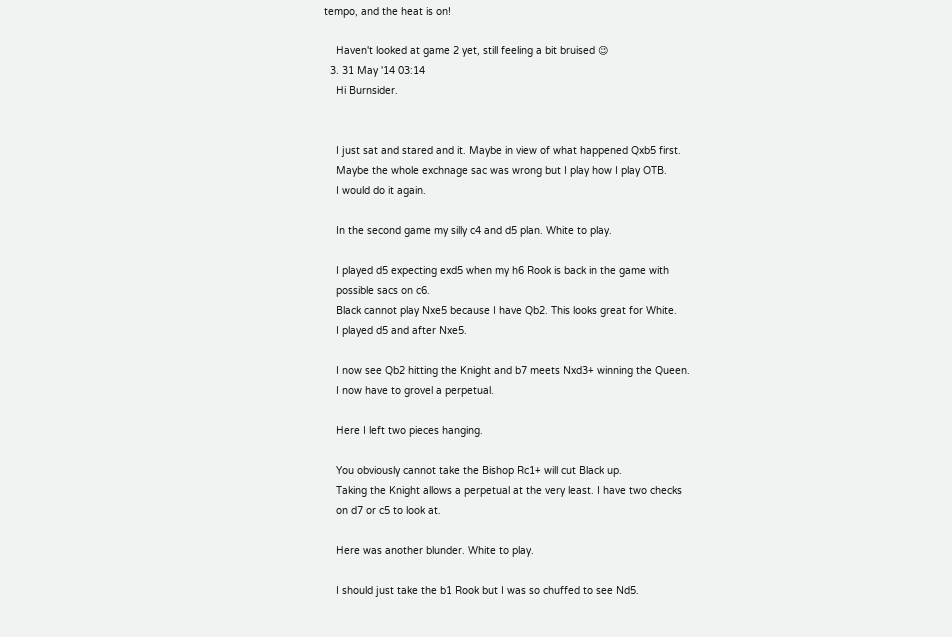tempo, and the heat is on!

    Haven't looked at game 2 yet, still feeling a bit bruised 😉
  3. 31 May '14 03:14
    Hi Burnsider.


    I just sat and stared and it. Maybe in view of what happened Qxb5 first.
    Maybe the whole exchnage sac was wrong but I play how I play OTB.
    I would do it again.

    In the second game my silly c4 and d5 plan. White to play.

    I played d5 expecting exd5 when my h6 Rook is back in the game with
    possible sacs on c6.
    Black cannot play Nxe5 because I have Qb2. This looks great for White.
    I played d5 and after Nxe5.

    I now see Qb2 hitting the Knight and b7 meets Nxd3+ winning the Queen.
    I now have to grovel a perpetual.

    Here I left two pieces hanging.

    You obviously cannot take the Bishop Rc1+ will cut Black up.
    Taking the Knight allows a perpetual at the very least. I have two checks
    on d7 or c5 to look at.

    Here was another blunder. White to play.

    I should just take the b1 Rook but I was so chuffed to see Nd5.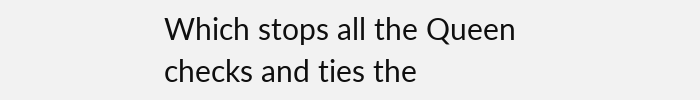Which stops all the Queen checks and ties the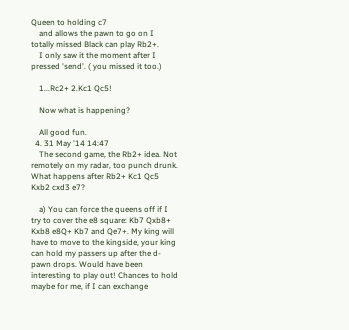Queen to holding c7
    and allows the pawn to go on I totally missed Black can play Rb2+.
    I only saw it the moment after I pressed 'send'. ( you missed it too.)

    1...Rc2+ 2.Kc1 Qc5!

    Now what is happening?

    All good fun.
  4. 31 May '14 14:47
    The second game, the Rb2+ idea. Not remotely on my radar, too punch drunk. What happens after Rb2+ Kc1 Qc5 Kxb2 cxd3 e7?

    a) You can force the queens off if I try to cover the e8 square: Kb7 Qxb8+ Kxb8 e8Q+ Kb7 and Qe7+. My king will have to move to the kingside, your king can hold my passers up after the d-pawn drops. Would have been interesting to play out! Chances to hold maybe for me, if I can exchange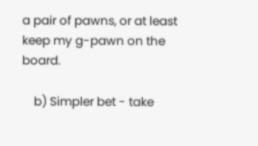a pair of pawns, or at least keep my g-pawn on the board.

    b) Simpler bet - take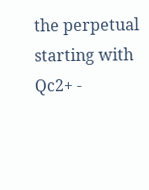the perpetual starting with Qc2+ -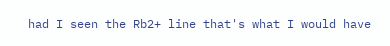had I seen the Rb2+ line that's what I would have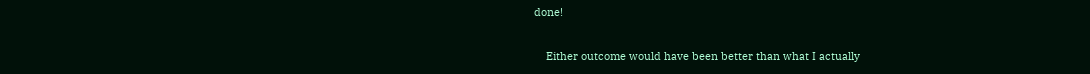done!

    Either outcome would have been better than what I actually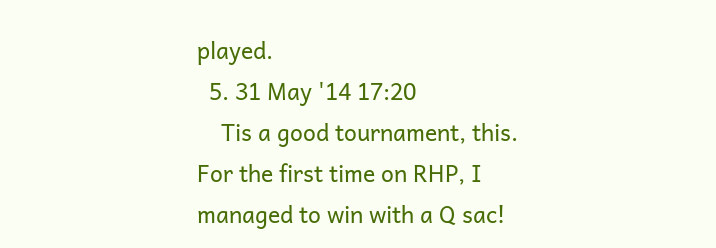played.
  5. 31 May '14 17:20
    Tis a good tournament, this. For the first time on RHP, I managed to win with a Q sac!